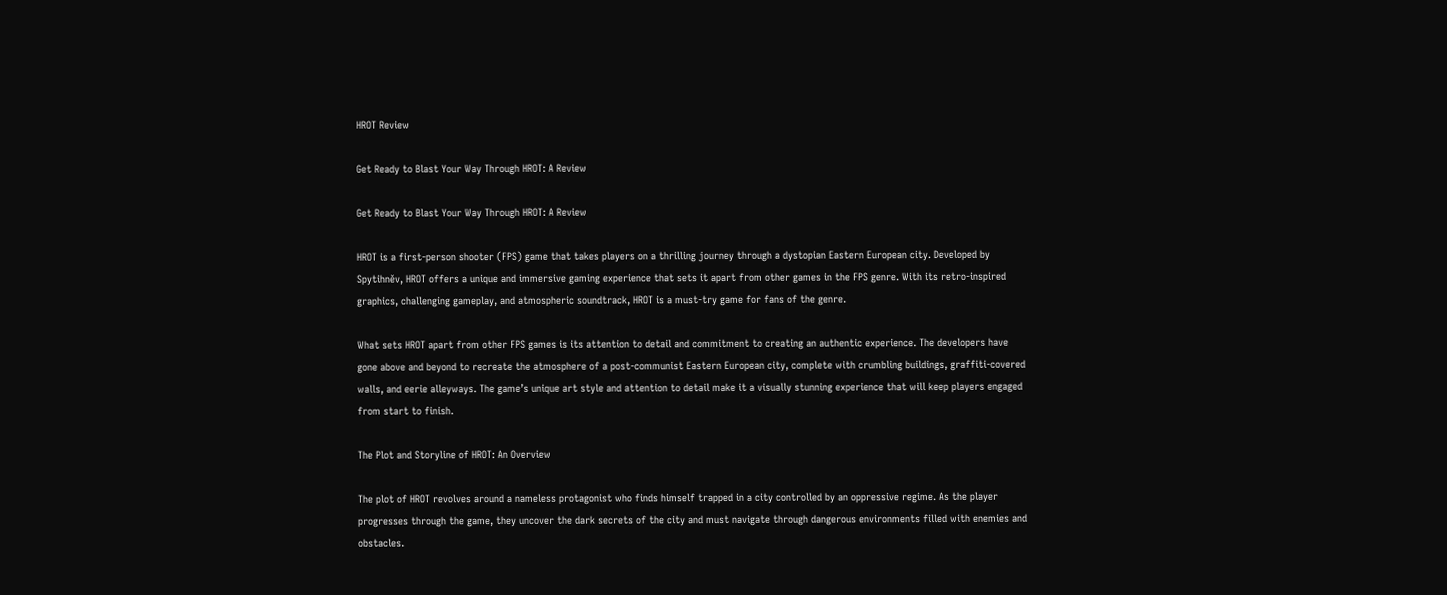HROT Review

Get Ready to Blast Your Way Through HROT: A Review

Get Ready to Blast Your Way Through HROT: A Review

HROT is a first-person shooter (FPS) game that takes players on a thrilling journey through a dystopian Eastern European city. Developed by Spytihněv, HROT offers a unique and immersive gaming experience that sets it apart from other games in the FPS genre. With its retro-inspired graphics, challenging gameplay, and atmospheric soundtrack, HROT is a must-try game for fans of the genre.

What sets HROT apart from other FPS games is its attention to detail and commitment to creating an authentic experience. The developers have gone above and beyond to recreate the atmosphere of a post-communist Eastern European city, complete with crumbling buildings, graffiti-covered walls, and eerie alleyways. The game’s unique art style and attention to detail make it a visually stunning experience that will keep players engaged from start to finish.

The Plot and Storyline of HROT: An Overview

The plot of HROT revolves around a nameless protagonist who finds himself trapped in a city controlled by an oppressive regime. As the player progresses through the game, they uncover the dark secrets of the city and must navigate through dangerous environments filled with enemies and obstacles.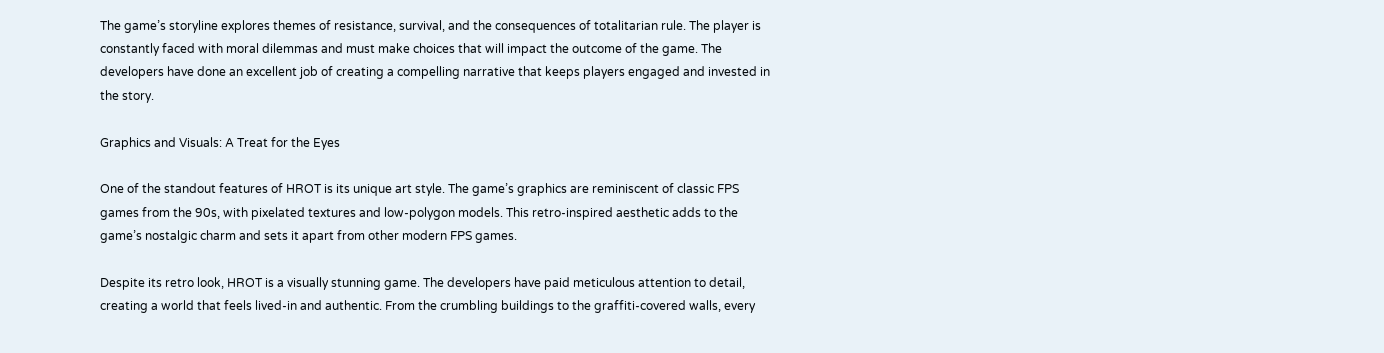The game’s storyline explores themes of resistance, survival, and the consequences of totalitarian rule. The player is constantly faced with moral dilemmas and must make choices that will impact the outcome of the game. The developers have done an excellent job of creating a compelling narrative that keeps players engaged and invested in the story.

Graphics and Visuals: A Treat for the Eyes

One of the standout features of HROT is its unique art style. The game’s graphics are reminiscent of classic FPS games from the 90s, with pixelated textures and low-polygon models. This retro-inspired aesthetic adds to the game’s nostalgic charm and sets it apart from other modern FPS games.

Despite its retro look, HROT is a visually stunning game. The developers have paid meticulous attention to detail, creating a world that feels lived-in and authentic. From the crumbling buildings to the graffiti-covered walls, every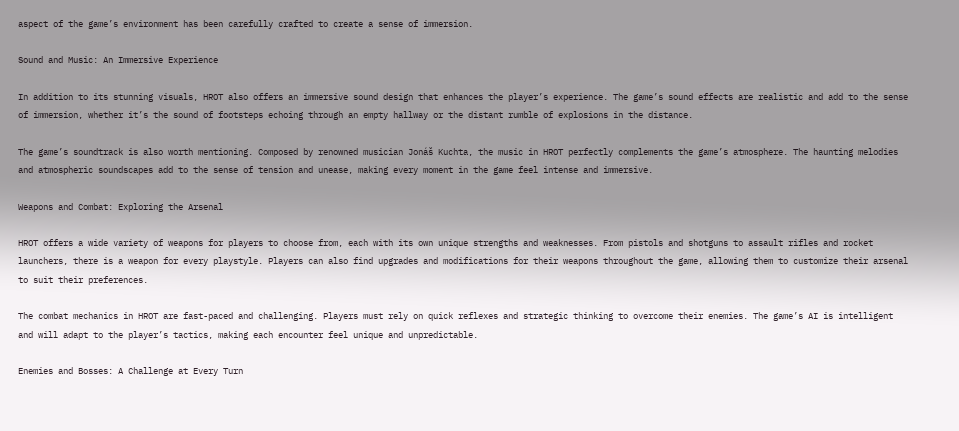aspect of the game’s environment has been carefully crafted to create a sense of immersion.

Sound and Music: An Immersive Experience

In addition to its stunning visuals, HROT also offers an immersive sound design that enhances the player’s experience. The game’s sound effects are realistic and add to the sense of immersion, whether it’s the sound of footsteps echoing through an empty hallway or the distant rumble of explosions in the distance.

The game’s soundtrack is also worth mentioning. Composed by renowned musician Jonáš Kuchta, the music in HROT perfectly complements the game’s atmosphere. The haunting melodies and atmospheric soundscapes add to the sense of tension and unease, making every moment in the game feel intense and immersive.

Weapons and Combat: Exploring the Arsenal

HROT offers a wide variety of weapons for players to choose from, each with its own unique strengths and weaknesses. From pistols and shotguns to assault rifles and rocket launchers, there is a weapon for every playstyle. Players can also find upgrades and modifications for their weapons throughout the game, allowing them to customize their arsenal to suit their preferences.

The combat mechanics in HROT are fast-paced and challenging. Players must rely on quick reflexes and strategic thinking to overcome their enemies. The game’s AI is intelligent and will adapt to the player’s tactics, making each encounter feel unique and unpredictable.

Enemies and Bosses: A Challenge at Every Turn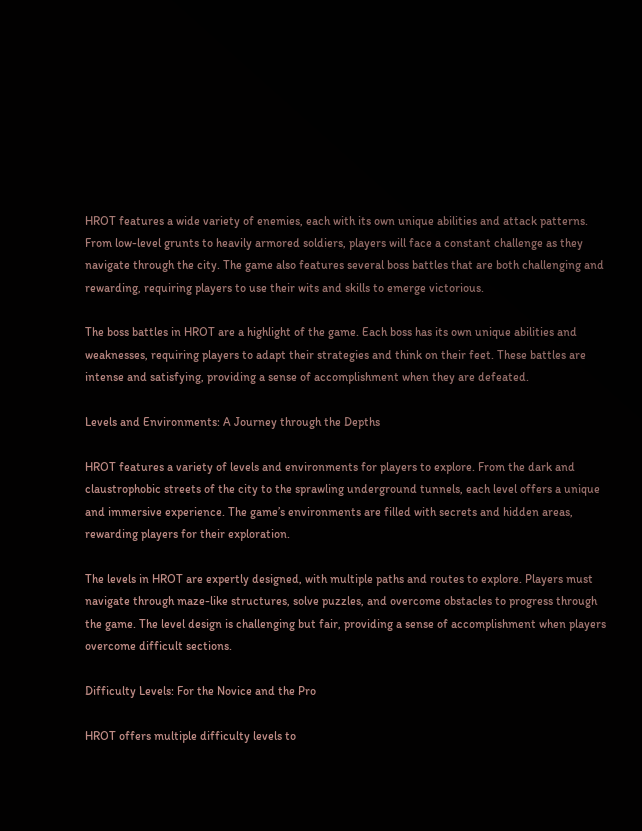HROT features a wide variety of enemies, each with its own unique abilities and attack patterns. From low-level grunts to heavily armored soldiers, players will face a constant challenge as they navigate through the city. The game also features several boss battles that are both challenging and rewarding, requiring players to use their wits and skills to emerge victorious.

The boss battles in HROT are a highlight of the game. Each boss has its own unique abilities and weaknesses, requiring players to adapt their strategies and think on their feet. These battles are intense and satisfying, providing a sense of accomplishment when they are defeated.

Levels and Environments: A Journey through the Depths

HROT features a variety of levels and environments for players to explore. From the dark and claustrophobic streets of the city to the sprawling underground tunnels, each level offers a unique and immersive experience. The game’s environments are filled with secrets and hidden areas, rewarding players for their exploration.

The levels in HROT are expertly designed, with multiple paths and routes to explore. Players must navigate through maze-like structures, solve puzzles, and overcome obstacles to progress through the game. The level design is challenging but fair, providing a sense of accomplishment when players overcome difficult sections.

Difficulty Levels: For the Novice and the Pro

HROT offers multiple difficulty levels to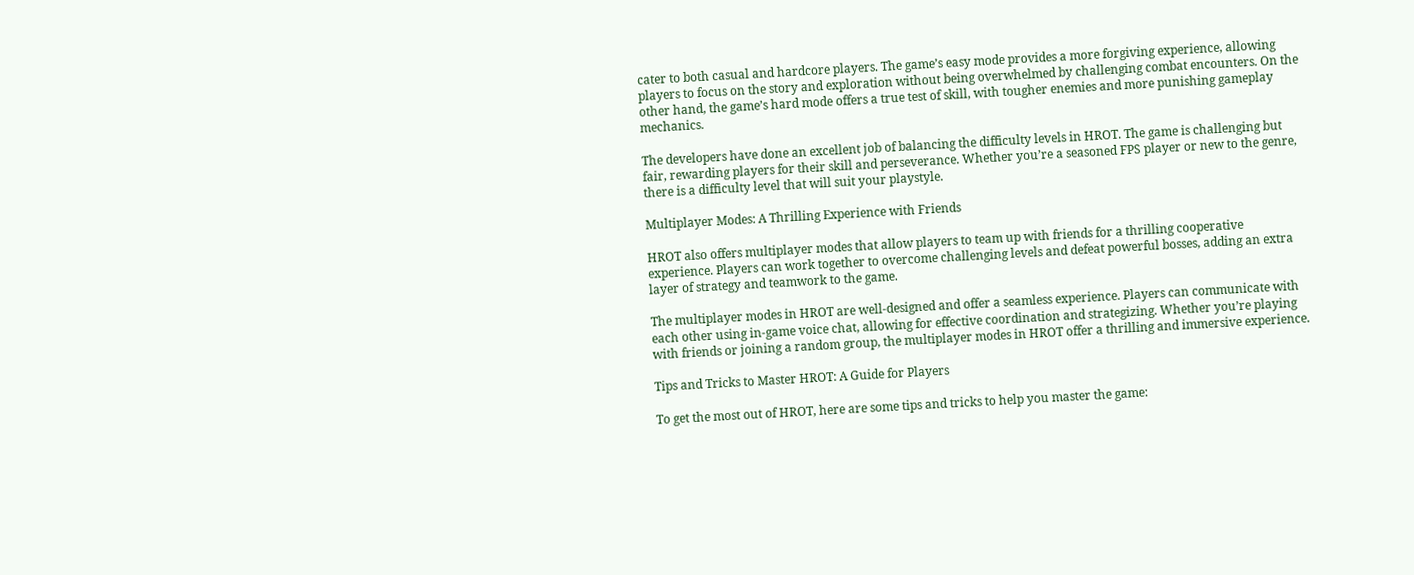cater to both casual and hardcore players. The game’s easy mode provides a more forgiving experience, allowing players to focus on the story and exploration without being overwhelmed by challenging combat encounters. On the other hand, the game’s hard mode offers a true test of skill, with tougher enemies and more punishing gameplay mechanics.

The developers have done an excellent job of balancing the difficulty levels in HROT. The game is challenging but fair, rewarding players for their skill and perseverance. Whether you’re a seasoned FPS player or new to the genre, there is a difficulty level that will suit your playstyle.

Multiplayer Modes: A Thrilling Experience with Friends

HROT also offers multiplayer modes that allow players to team up with friends for a thrilling cooperative experience. Players can work together to overcome challenging levels and defeat powerful bosses, adding an extra layer of strategy and teamwork to the game.

The multiplayer modes in HROT are well-designed and offer a seamless experience. Players can communicate with each other using in-game voice chat, allowing for effective coordination and strategizing. Whether you’re playing with friends or joining a random group, the multiplayer modes in HROT offer a thrilling and immersive experience.

Tips and Tricks to Master HROT: A Guide for Players

To get the most out of HROT, here are some tips and tricks to help you master the game: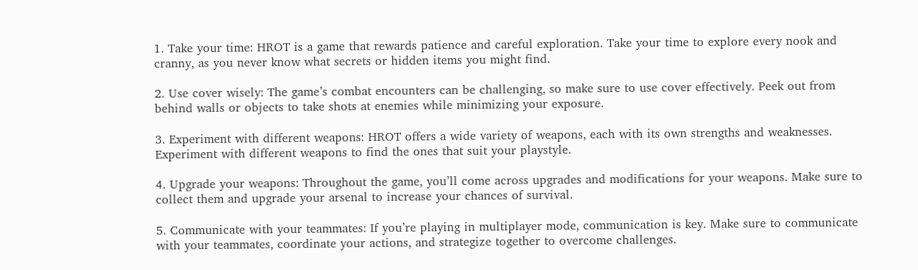1. Take your time: HROT is a game that rewards patience and careful exploration. Take your time to explore every nook and cranny, as you never know what secrets or hidden items you might find.

2. Use cover wisely: The game’s combat encounters can be challenging, so make sure to use cover effectively. Peek out from behind walls or objects to take shots at enemies while minimizing your exposure.

3. Experiment with different weapons: HROT offers a wide variety of weapons, each with its own strengths and weaknesses. Experiment with different weapons to find the ones that suit your playstyle.

4. Upgrade your weapons: Throughout the game, you’ll come across upgrades and modifications for your weapons. Make sure to collect them and upgrade your arsenal to increase your chances of survival.

5. Communicate with your teammates: If you’re playing in multiplayer mode, communication is key. Make sure to communicate with your teammates, coordinate your actions, and strategize together to overcome challenges.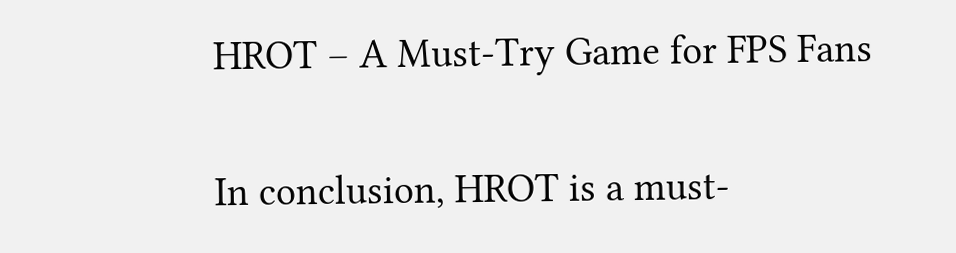HROT – A Must-Try Game for FPS Fans

In conclusion, HROT is a must-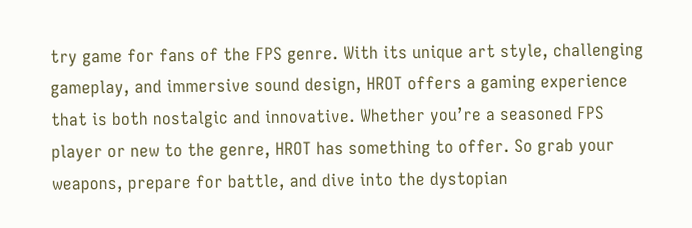try game for fans of the FPS genre. With its unique art style, challenging gameplay, and immersive sound design, HROT offers a gaming experience that is both nostalgic and innovative. Whether you’re a seasoned FPS player or new to the genre, HROT has something to offer. So grab your weapons, prepare for battle, and dive into the dystopian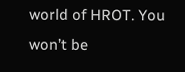world of HROT. You won’t be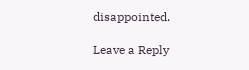disappointed.

Leave a Reply